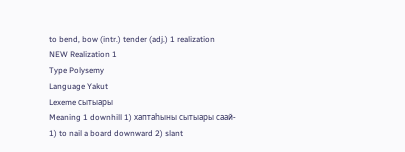to bend, bow (intr.) tender (adj.) 1 realization
NEW Realization 1
Type Polysemy
Language Yakut
Lexeme сытыары
Meaning 1 downhill 1) хаптаhыны сытыары саай-
1) to nail a board downward 2) slant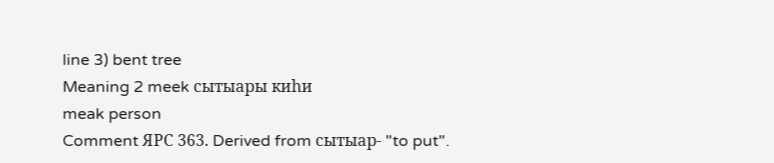line 3) bent tree
Meaning 2 meek сытыары киhи
meak person
Comment ЯРС 363. Derived from сытыар- "to put".